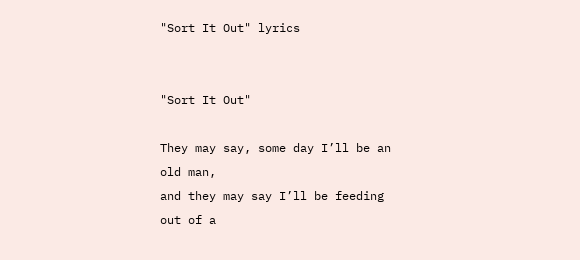"Sort It Out" lyrics


"Sort It Out"

They may say, some day I’ll be an old man,
and they may say I’ll be feeding out of a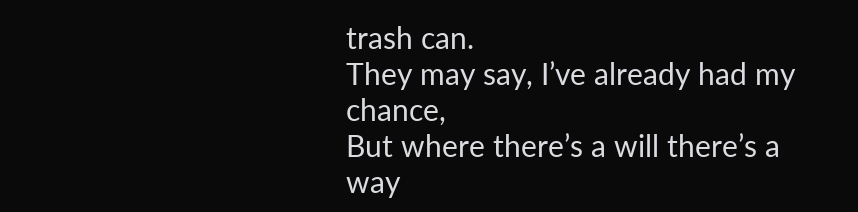trash can.
They may say, I’ve already had my chance,
But where there’s a will there’s a way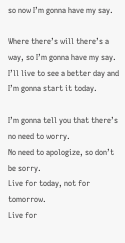so now I’m gonna have my say.

Where there’s will there’s a way, so I’m gonna have my say.
I’ll live to see a better day and I’m gonna start it today.

I’m gonna tell you that there’s no need to worry.
No need to apologize, so don’t be sorry.
Live for today, not for tomorrow.
Live for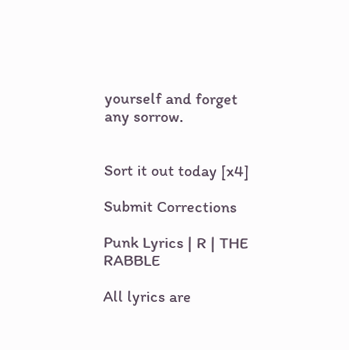yourself and forget any sorrow.


Sort it out today [x4]

Submit Corrections

Punk Lyrics | R | THE RABBLE

All lyrics are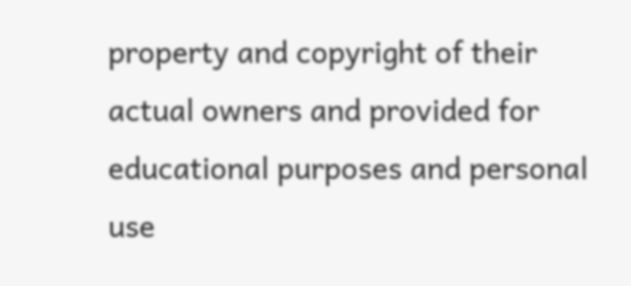property and copyright of their actual owners and provided for educational purposes and personal use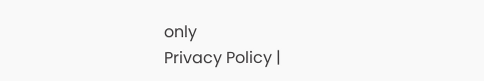only
Privacy Policy |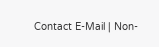Contact E-Mail | Non-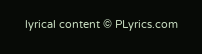lyrical content © PLyrics.com